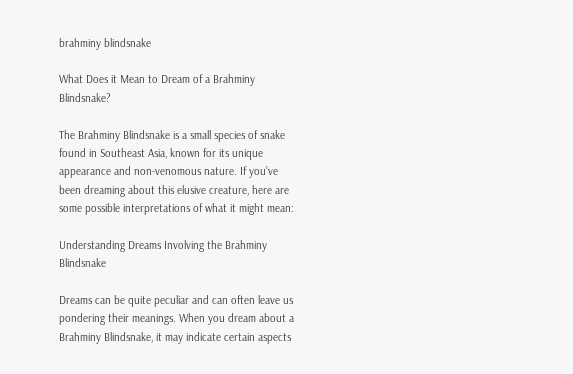brahminy blindsnake

What Does it Mean to Dream of a Brahminy Blindsnake?

The Brahminy Blindsnake is a small species of snake found in Southeast Asia, known for its unique appearance and non-venomous nature. If you’ve been dreaming about this elusive creature, here are some possible interpretations of what it might mean:

Understanding Dreams Involving the Brahminy Blindsnake

Dreams can be quite peculiar and can often leave us pondering their meanings. When you dream about a Brahminy Blindsnake, it may indicate certain aspects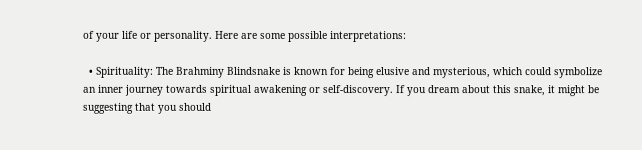of your life or personality. Here are some possible interpretations:

  • Spirituality: The Brahminy Blindsnake is known for being elusive and mysterious, which could symbolize an inner journey towards spiritual awakening or self-discovery. If you dream about this snake, it might be suggesting that you should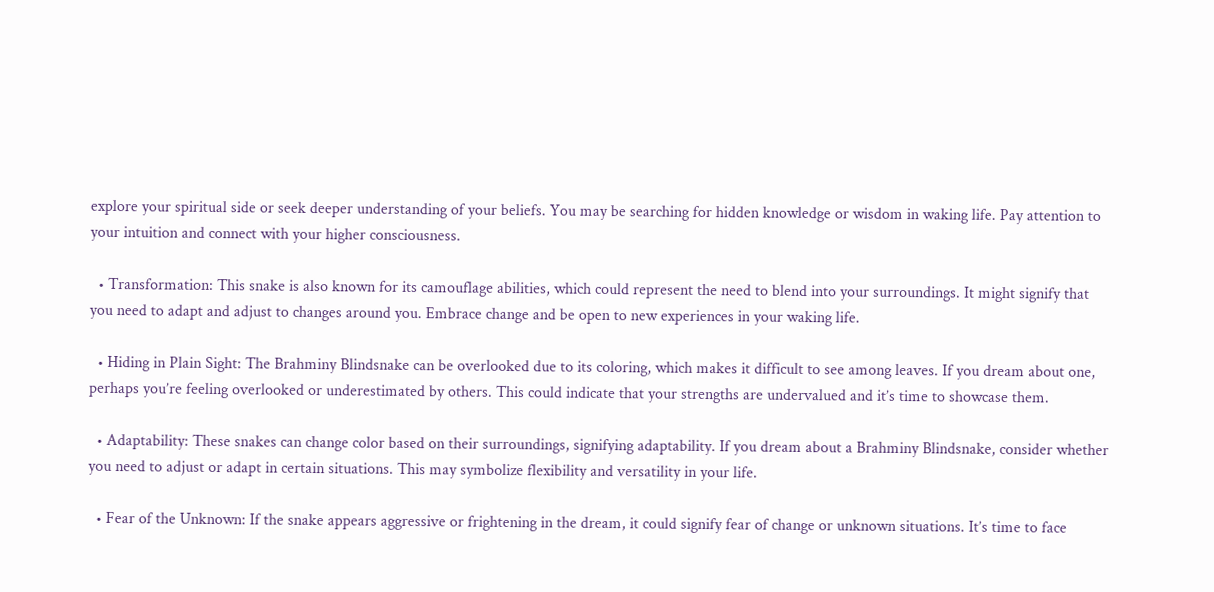explore your spiritual side or seek deeper understanding of your beliefs. You may be searching for hidden knowledge or wisdom in waking life. Pay attention to your intuition and connect with your higher consciousness.

  • Transformation: This snake is also known for its camouflage abilities, which could represent the need to blend into your surroundings. It might signify that you need to adapt and adjust to changes around you. Embrace change and be open to new experiences in your waking life.

  • Hiding in Plain Sight: The Brahminy Blindsnake can be overlooked due to its coloring, which makes it difficult to see among leaves. If you dream about one, perhaps you’re feeling overlooked or underestimated by others. This could indicate that your strengths are undervalued and it’s time to showcase them.

  • Adaptability: These snakes can change color based on their surroundings, signifying adaptability. If you dream about a Brahminy Blindsnake, consider whether you need to adjust or adapt in certain situations. This may symbolize flexibility and versatility in your life.

  • Fear of the Unknown: If the snake appears aggressive or frightening in the dream, it could signify fear of change or unknown situations. It’s time to face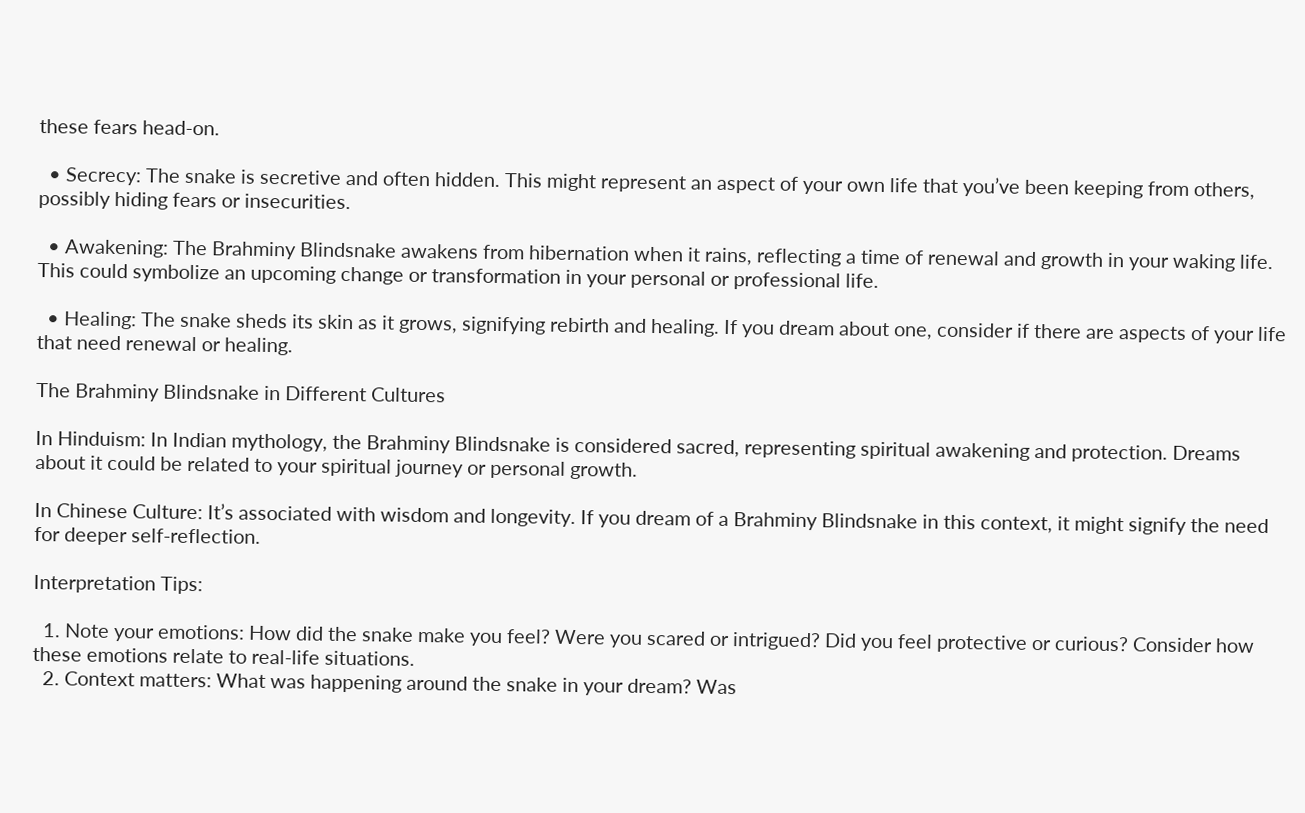these fears head-on.

  • Secrecy: The snake is secretive and often hidden. This might represent an aspect of your own life that you’ve been keeping from others, possibly hiding fears or insecurities.

  • Awakening: The Brahminy Blindsnake awakens from hibernation when it rains, reflecting a time of renewal and growth in your waking life. This could symbolize an upcoming change or transformation in your personal or professional life.

  • Healing: The snake sheds its skin as it grows, signifying rebirth and healing. If you dream about one, consider if there are aspects of your life that need renewal or healing.

The Brahminy Blindsnake in Different Cultures

In Hinduism: In Indian mythology, the Brahminy Blindsnake is considered sacred, representing spiritual awakening and protection. Dreams about it could be related to your spiritual journey or personal growth.

In Chinese Culture: It’s associated with wisdom and longevity. If you dream of a Brahminy Blindsnake in this context, it might signify the need for deeper self-reflection.

Interpretation Tips:

  1. Note your emotions: How did the snake make you feel? Were you scared or intrigued? Did you feel protective or curious? Consider how these emotions relate to real-life situations.
  2. Context matters: What was happening around the snake in your dream? Was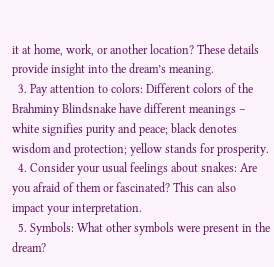it at home, work, or another location? These details provide insight into the dream’s meaning.
  3. Pay attention to colors: Different colors of the Brahminy Blindsnake have different meanings – white signifies purity and peace; black denotes wisdom and protection; yellow stands for prosperity.
  4. Consider your usual feelings about snakes: Are you afraid of them or fascinated? This can also impact your interpretation.
  5. Symbols: What other symbols were present in the dream?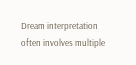Dream interpretation often involves multiple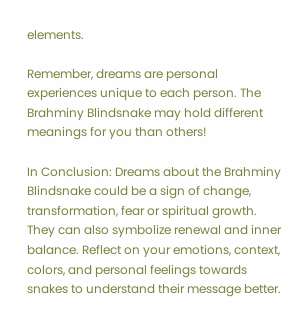elements.

Remember, dreams are personal experiences unique to each person. The Brahminy Blindsnake may hold different meanings for you than others!

In Conclusion: Dreams about the Brahminy Blindsnake could be a sign of change, transformation, fear or spiritual growth. They can also symbolize renewal and inner balance. Reflect on your emotions, context, colors, and personal feelings towards snakes to understand their message better.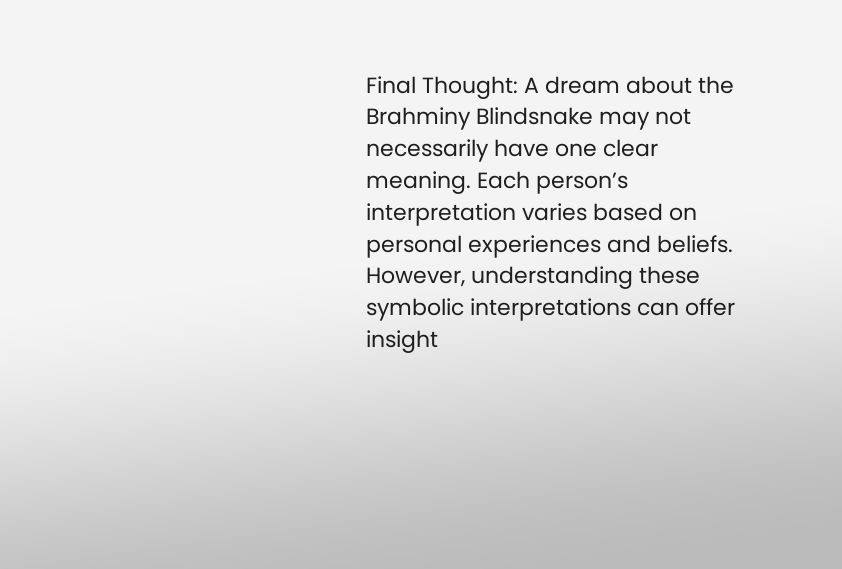Final Thought: A dream about the Brahminy Blindsnake may not necessarily have one clear meaning. Each person’s interpretation varies based on personal experiences and beliefs. However, understanding these symbolic interpretations can offer insight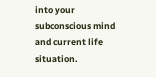into your subconscious mind and current life situation.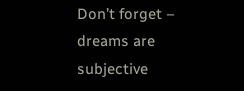Don’t forget – dreams are subjective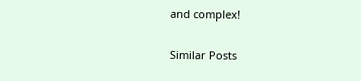and complex!

Similar Posts